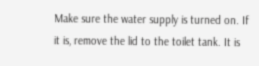Make sure the water supply is turned on. If it is, remove the lid to the toilet tank. It is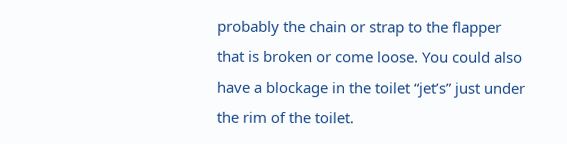probably the chain or strap to the flapper that is broken or come loose. You could also have a blockage in the toilet “jet’s” just under the rim of the toilet.